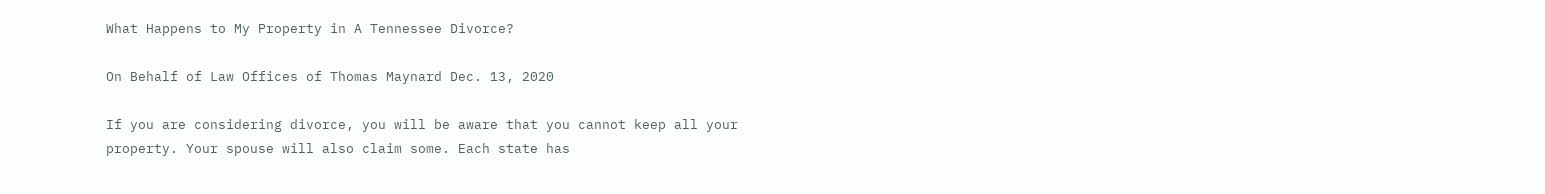What Happens to My Property in A Tennessee Divorce?

On Behalf of Law Offices of Thomas Maynard Dec. 13, 2020

If you are considering divorce, you will be aware that you cannot keep all your property. Your spouse will also claim some. Each state has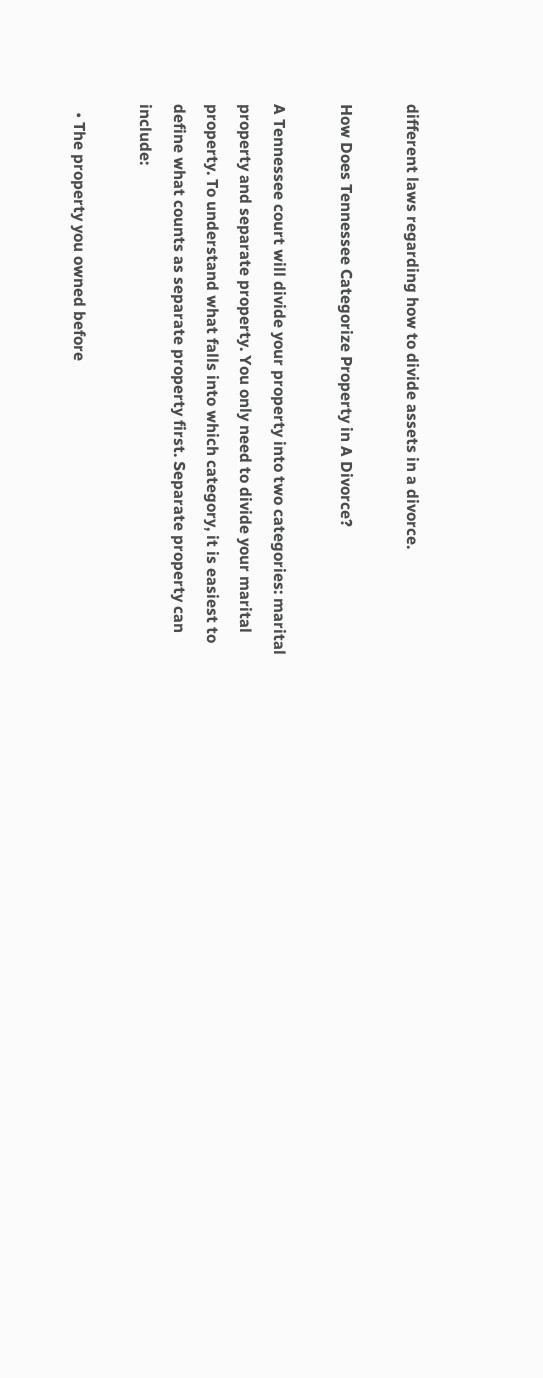different laws regarding how to divide assets in a divorce.

How Does Tennessee Categorize Property in A Divorce?

A Tennessee court will divide your property into two categories: marital property and separate property. You only need to divide your marital property. To understand what falls into which category, it is easiest to define what counts as separate property first. Separate property can include:

  • The property you owned before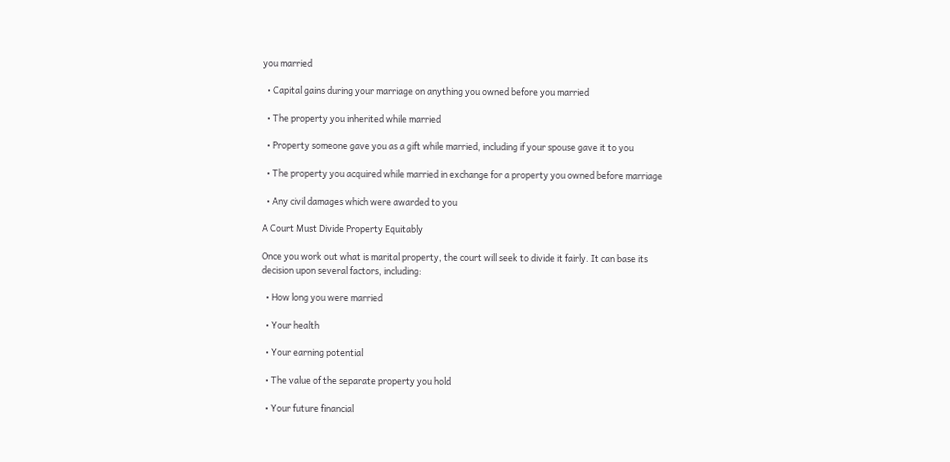you married

  • Capital gains during your marriage on anything you owned before you married

  • The property you inherited while married

  • Property someone gave you as a gift while married, including if your spouse gave it to you

  • The property you acquired while married in exchange for a property you owned before marriage

  • Any civil damages which were awarded to you

A Court Must Divide Property Equitably

Once you work out what is marital property, the court will seek to divide it fairly. It can base its decision upon several factors, including:

  • How long you were married

  • Your health

  • Your earning potential

  • The value of the separate property you hold

  • Your future financial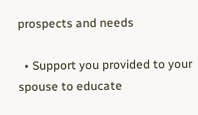prospects and needs

  • Support you provided to your spouse to educate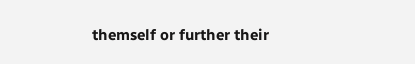themself or further their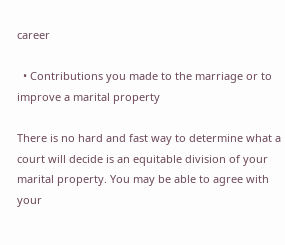career

  • Contributions you made to the marriage or to improve a marital property

There is no hard and fast way to determine what a court will decide is an equitable division of your marital property. You may be able to agree with your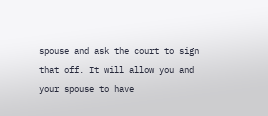spouse and ask the court to sign that off. It will allow you and your spouse to have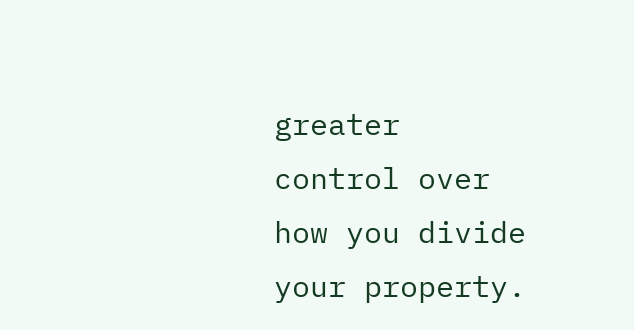greater control over how you divide your property.